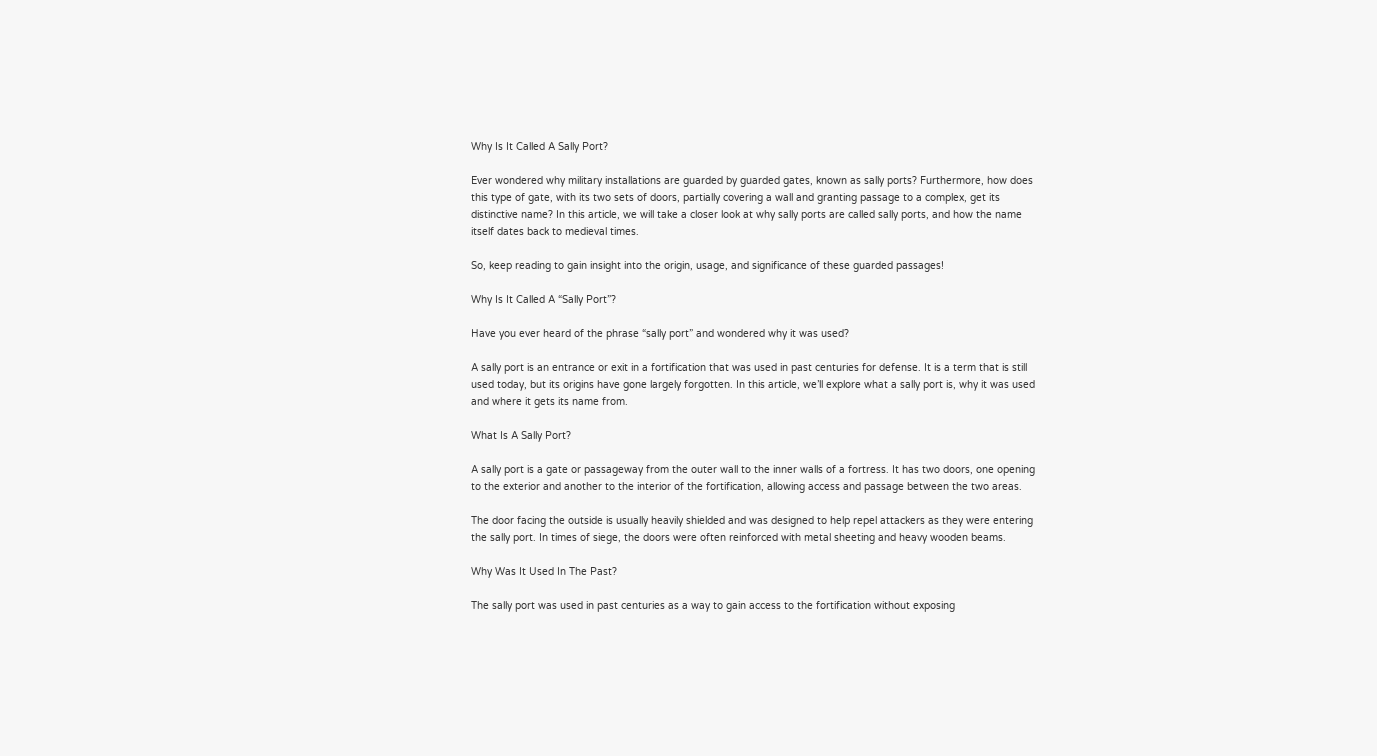Why Is It Called A Sally Port?

Ever wondered why military installations are guarded by guarded gates, known as sally ports? Furthermore, how does this type of gate, with its two sets of doors, partially covering a wall and granting passage to a complex, get its distinctive name? In this article, we will take a closer look at why sally ports are called sally ports, and how the name itself dates back to medieval times.

So, keep reading to gain insight into the origin, usage, and significance of these guarded passages!

Why Is It Called A “Sally Port”?

Have you ever heard of the phrase “sally port” and wondered why it was used?

A sally port is an entrance or exit in a fortification that was used in past centuries for defense. It is a term that is still used today, but its origins have gone largely forgotten. In this article, we’ll explore what a sally port is, why it was used and where it gets its name from.

What Is A Sally Port?

A sally port is a gate or passageway from the outer wall to the inner walls of a fortress. It has two doors, one opening to the exterior and another to the interior of the fortification, allowing access and passage between the two areas.

The door facing the outside is usually heavily shielded and was designed to help repel attackers as they were entering the sally port. In times of siege, the doors were often reinforced with metal sheeting and heavy wooden beams.

Why Was It Used In The Past?

The sally port was used in past centuries as a way to gain access to the fortification without exposing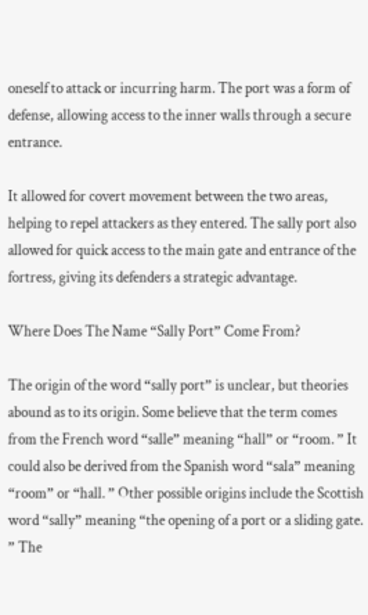oneself to attack or incurring harm. The port was a form of defense, allowing access to the inner walls through a secure entrance.

It allowed for covert movement between the two areas, helping to repel attackers as they entered. The sally port also allowed for quick access to the main gate and entrance of the fortress, giving its defenders a strategic advantage.

Where Does The Name “Sally Port” Come From?

The origin of the word “sally port” is unclear, but theories abound as to its origin. Some believe that the term comes from the French word “salle” meaning “hall” or “room. ” It could also be derived from the Spanish word “sala” meaning “room” or “hall. ” Other possible origins include the Scottish word “sally” meaning “the opening of a port or a sliding gate. ” The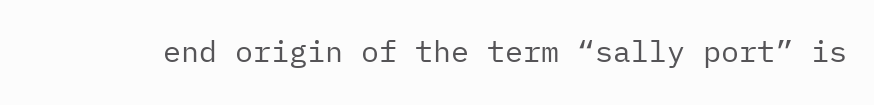end origin of the term “sally port” is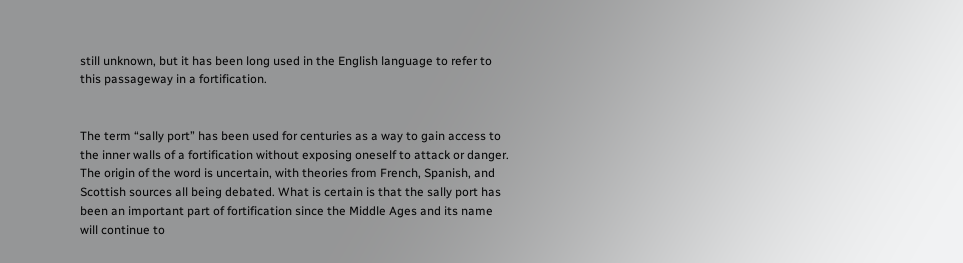still unknown, but it has been long used in the English language to refer to this passageway in a fortification.


The term “sally port” has been used for centuries as a way to gain access to the inner walls of a fortification without exposing oneself to attack or danger. The origin of the word is uncertain, with theories from French, Spanish, and Scottish sources all being debated. What is certain is that the sally port has been an important part of fortification since the Middle Ages and its name will continue to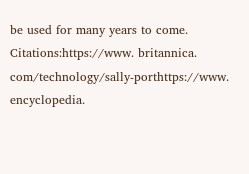be used for many years to come. Citations:https://www. britannica. com/technology/sally-porthttps://www. encyclopedia.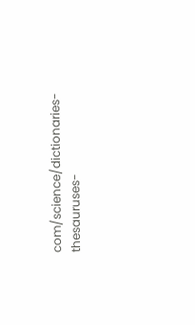com/science/dictionaries-thesauruses-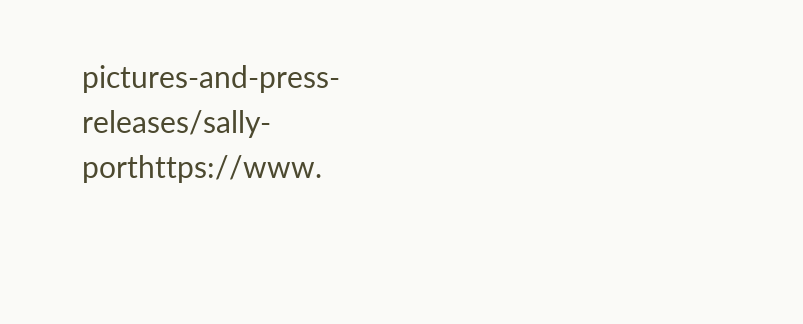pictures-and-press-releases/sally-porthttps://www.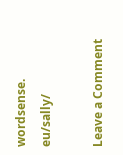wordsense. eu/sally/

Leave a Comment